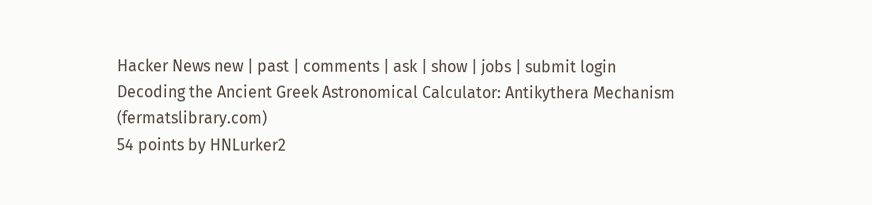Hacker News new | past | comments | ask | show | jobs | submit login
Decoding the Ancient Greek Astronomical Calculator: Antikythera Mechanism (fermatslibrary.com)
54 points by HNLurker2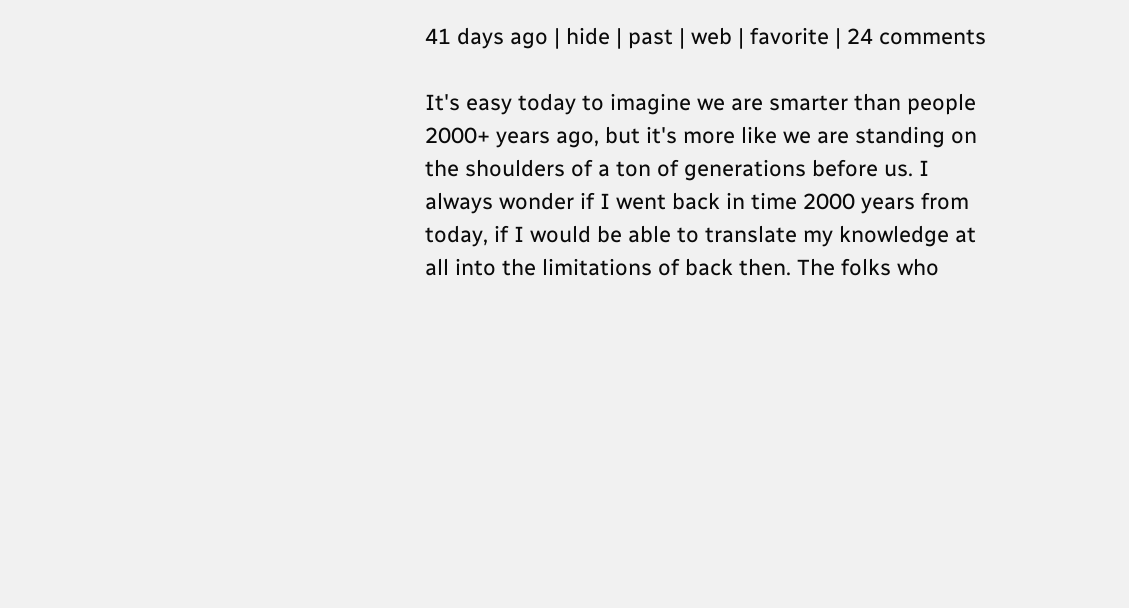41 days ago | hide | past | web | favorite | 24 comments

It's easy today to imagine we are smarter than people 2000+ years ago, but it's more like we are standing on the shoulders of a ton of generations before us. I always wonder if I went back in time 2000 years from today, if I would be able to translate my knowledge at all into the limitations of back then. The folks who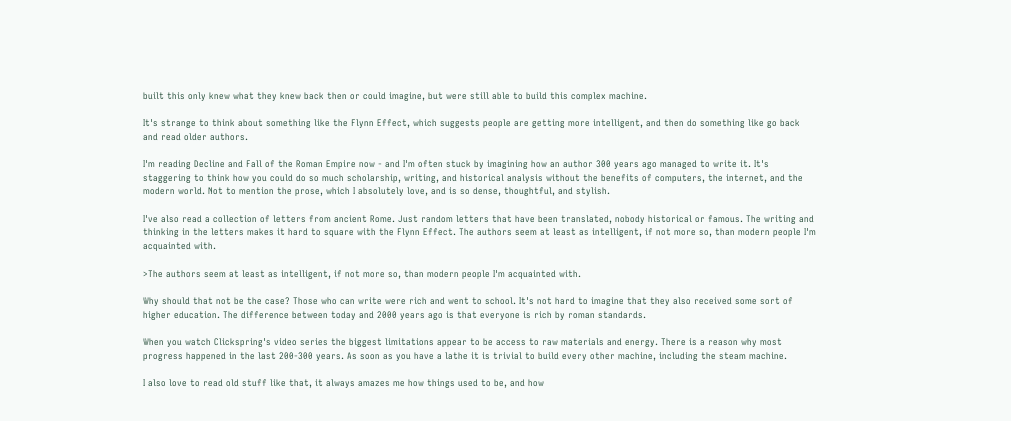built this only knew what they knew back then or could imagine, but were still able to build this complex machine.

It's strange to think about something like the Flynn Effect, which suggests people are getting more intelligent, and then do something like go back and read older authors.

I'm reading Decline and Fall of the Roman Empire now - and I'm often stuck by imagining how an author 300 years ago managed to write it. It's staggering to think how you could do so much scholarship, writing, and historical analysis without the benefits of computers, the internet, and the modern world. Not to mention the prose, which I absolutely love, and is so dense, thoughtful, and stylish.

I've also read a collection of letters from ancient Rome. Just random letters that have been translated, nobody historical or famous. The writing and thinking in the letters makes it hard to square with the Flynn Effect. The authors seem at least as intelligent, if not more so, than modern people I'm acquainted with.

>The authors seem at least as intelligent, if not more so, than modern people I'm acquainted with.

Why should that not be the case? Those who can write were rich and went to school. It's not hard to imagine that they also received some sort of higher education. The difference between today and 2000 years ago is that everyone is rich by roman standards.

When you watch Clickspring's video series the biggest limitations appear to be access to raw materials and energy. There is a reason why most progress happened in the last 200-300 years. As soon as you have a lathe it is trivial to build every other machine, including the steam machine.

I also love to read old stuff like that, it always amazes me how things used to be, and how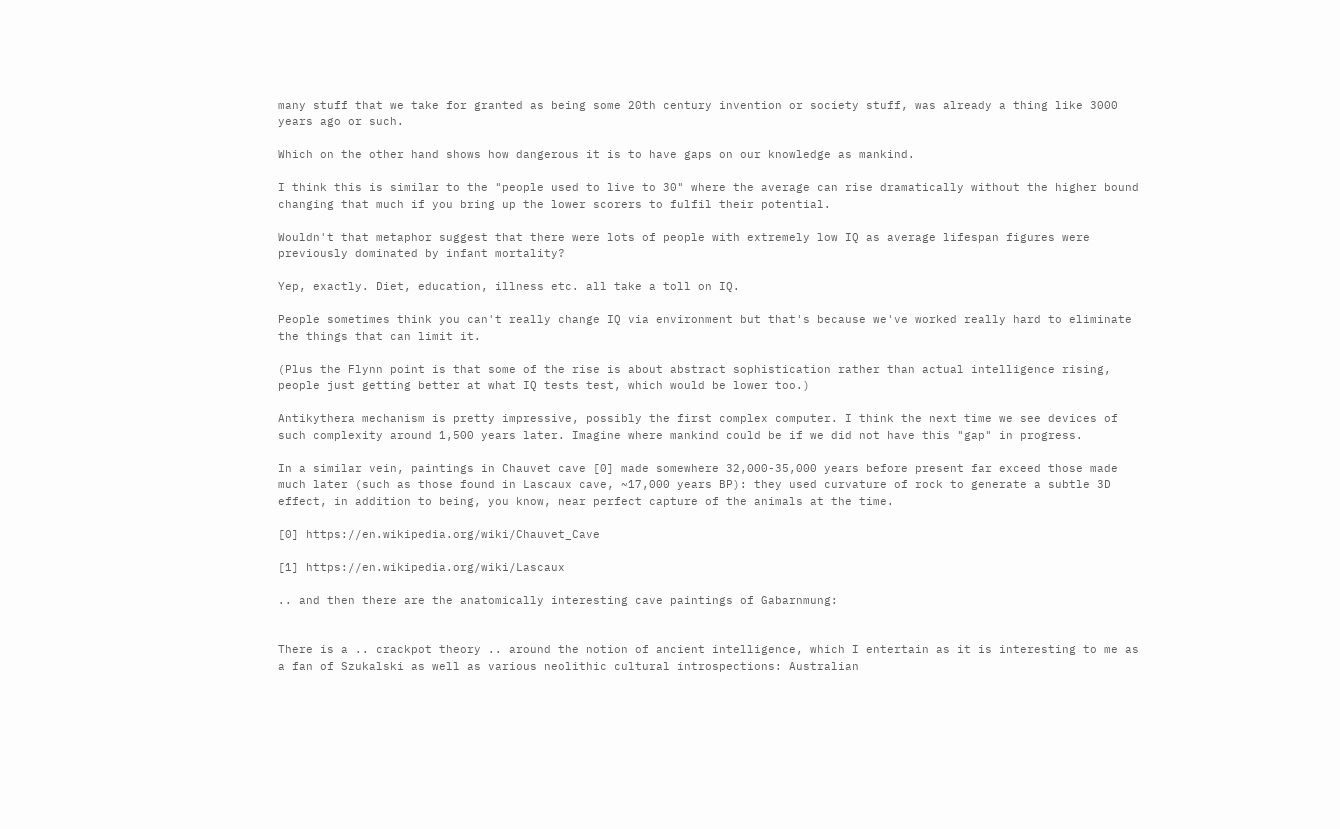many stuff that we take for granted as being some 20th century invention or society stuff, was already a thing like 3000 years ago or such.

Which on the other hand shows how dangerous it is to have gaps on our knowledge as mankind.

I think this is similar to the "people used to live to 30" where the average can rise dramatically without the higher bound changing that much if you bring up the lower scorers to fulfil their potential.

Wouldn't that metaphor suggest that there were lots of people with extremely low IQ as average lifespan figures were previously dominated by infant mortality?

Yep, exactly. Diet, education, illness etc. all take a toll on IQ.

People sometimes think you can't really change IQ via environment but that's because we've worked really hard to eliminate the things that can limit it.

(Plus the Flynn point is that some of the rise is about abstract sophistication rather than actual intelligence rising, people just getting better at what IQ tests test, which would be lower too.)

Antikythera mechanism is pretty impressive, possibly the first complex computer. I think the next time we see devices of such complexity around 1,500 years later. Imagine where mankind could be if we did not have this "gap" in progress.

In a similar vein, paintings in Chauvet cave [0] made somewhere 32,000-35,000 years before present far exceed those made much later (such as those found in Lascaux cave, ~17,000 years BP): they used curvature of rock to generate a subtle 3D effect, in addition to being, you know, near perfect capture of the animals at the time.

[0] https://en.wikipedia.org/wiki/Chauvet_Cave

[1] https://en.wikipedia.org/wiki/Lascaux

.. and then there are the anatomically interesting cave paintings of Gabarnmung:


There is a .. crackpot theory .. around the notion of ancient intelligence, which I entertain as it is interesting to me as a fan of Szukalski as well as various neolithic cultural introspections: Australian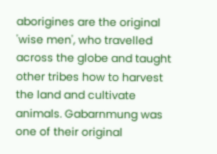aborigines are the original 'wise men', who travelled across the globe and taught other tribes how to harvest the land and cultivate animals. Gabarnmung was one of their original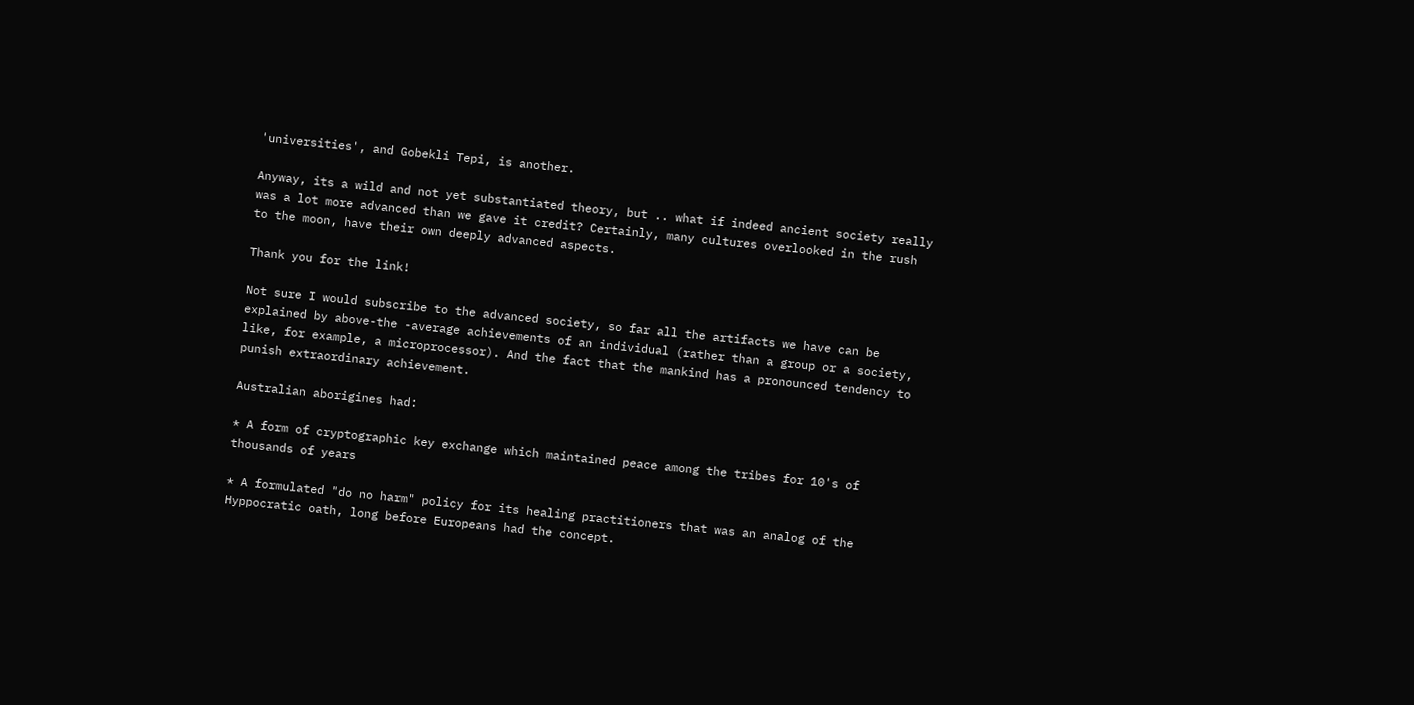'universities', and Gobekli Tepi, is another.

Anyway, its a wild and not yet substantiated theory, but .. what if indeed ancient society really was a lot more advanced than we gave it credit? Certainly, many cultures overlooked in the rush to the moon, have their own deeply advanced aspects.

Thank you for the link!

Not sure I would subscribe to the advanced society, so far all the artifacts we have can be explained by above-the -average achievements of an individual (rather than a group or a society, like, for example, a microprocessor). And the fact that the mankind has a pronounced tendency to punish extraordinary achievement.

Australian aborigines had:

* A form of cryptographic key exchange which maintained peace among the tribes for 10's of thousands of years

* A formulated "do no harm" policy for its healing practitioners that was an analog of the Hyppocratic oath, long before Europeans had the concept.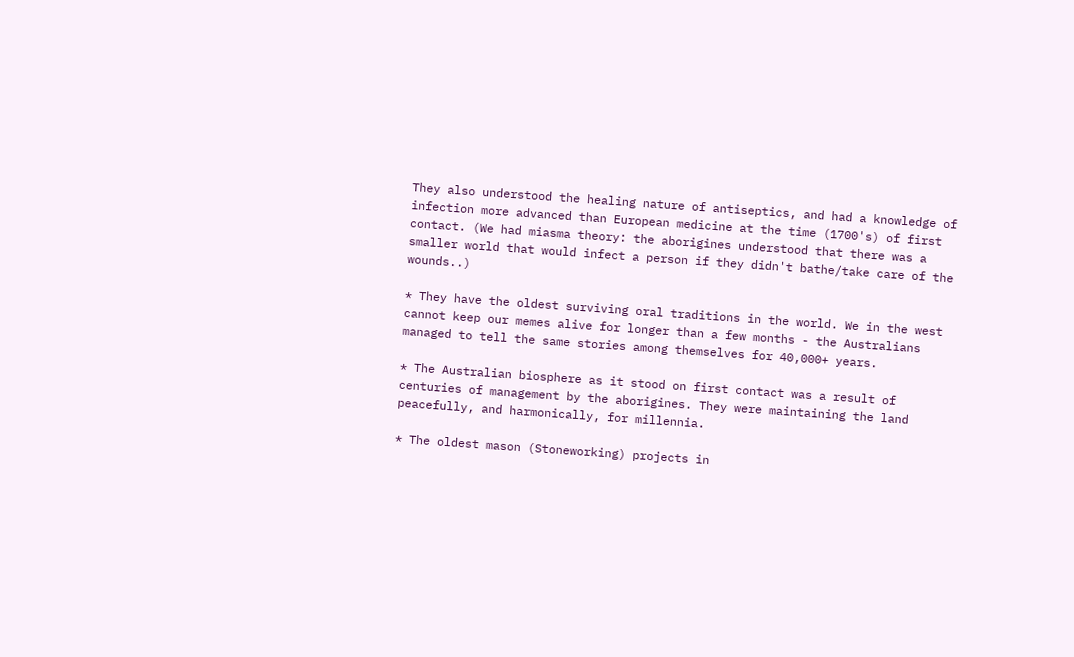They also understood the healing nature of antiseptics, and had a knowledge of infection more advanced than European medicine at the time (1700's) of first contact. (We had miasma theory: the aborigines understood that there was a smaller world that would infect a person if they didn't bathe/take care of the wounds..)

* They have the oldest surviving oral traditions in the world. We in the west cannot keep our memes alive for longer than a few months - the Australians managed to tell the same stories among themselves for 40,000+ years.

* The Australian biosphere as it stood on first contact was a result of centuries of management by the aborigines. They were maintaining the land peacefully, and harmonically, for millennia.

* The oldest mason (Stoneworking) projects in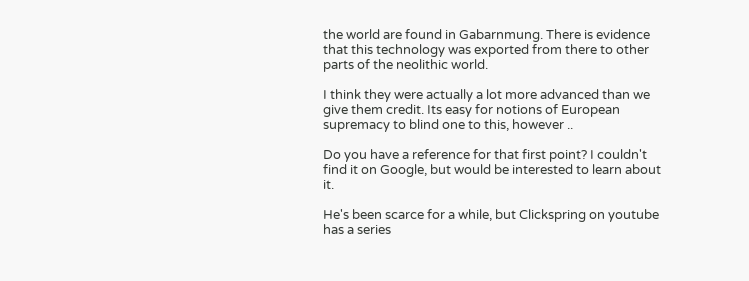the world are found in Gabarnmung. There is evidence that this technology was exported from there to other parts of the neolithic world.

I think they were actually a lot more advanced than we give them credit. Its easy for notions of European supremacy to blind one to this, however ..

Do you have a reference for that first point? I couldn't find it on Google, but would be interested to learn about it.

He's been scarce for a while, but Clickspring on youtube has a series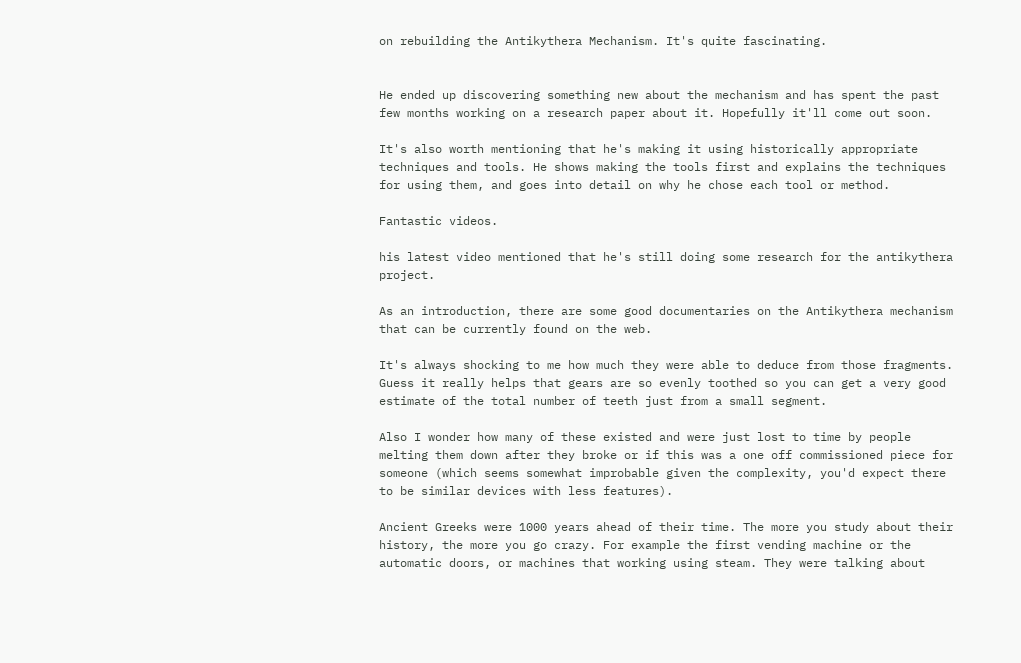on rebuilding the Antikythera Mechanism. It's quite fascinating.


He ended up discovering something new about the mechanism and has spent the past few months working on a research paper about it. Hopefully it'll come out soon.

It's also worth mentioning that he's making it using historically appropriate techniques and tools. He shows making the tools first and explains the techniques for using them, and goes into detail on why he chose each tool or method.

Fantastic videos.

his latest video mentioned that he's still doing some research for the antikythera project.

As an introduction, there are some good documentaries on the Antikythera mechanism that can be currently found on the web.

It's always shocking to me how much they were able to deduce from those fragments. Guess it really helps that gears are so evenly toothed so you can get a very good estimate of the total number of teeth just from a small segment.

Also I wonder how many of these existed and were just lost to time by people melting them down after they broke or if this was a one off commissioned piece for someone (which seems somewhat improbable given the complexity, you'd expect there to be similar devices with less features).

Ancient Greeks were 1000 years ahead of their time. The more you study about their history, the more you go crazy. For example the first vending machine or the automatic doors, or machines that working using steam. They were talking about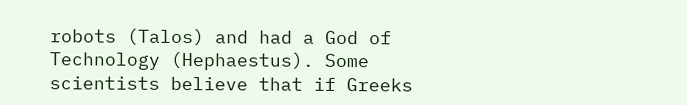robots (Talos) and had a God of Technology (Hephaestus). Some scientists believe that if Greeks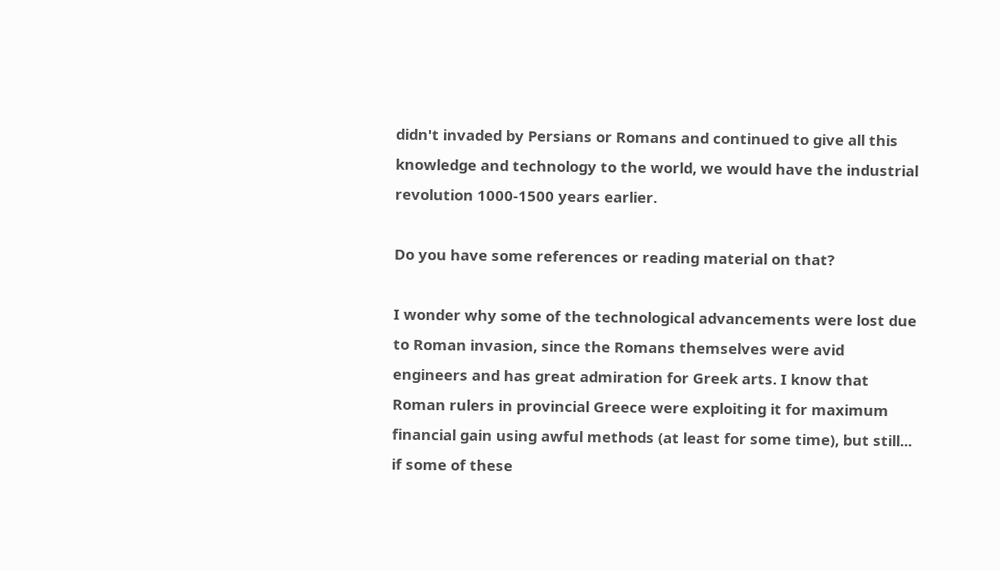didn't invaded by Persians or Romans and continued to give all this knowledge and technology to the world, we would have the industrial revolution 1000-1500 years earlier.

Do you have some references or reading material on that?

I wonder why some of the technological advancements were lost due to Roman invasion, since the Romans themselves were avid engineers and has great admiration for Greek arts. I know that Roman rulers in provincial Greece were exploiting it for maximum financial gain using awful methods (at least for some time), but still... if some of these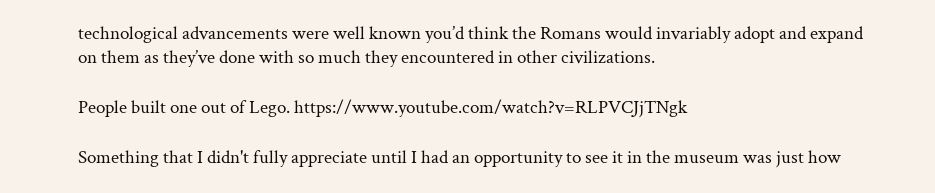technological advancements were well known you’d think the Romans would invariably adopt and expand on them as they’ve done with so much they encountered in other civilizations.

People built one out of Lego. https://www.youtube.com/watch?v=RLPVCJjTNgk

Something that I didn't fully appreciate until I had an opportunity to see it in the museum was just how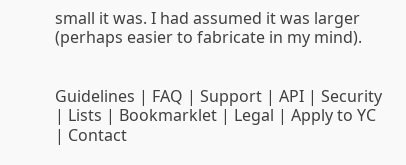small it was. I had assumed it was larger (perhaps easier to fabricate in my mind).


Guidelines | FAQ | Support | API | Security | Lists | Bookmarklet | Legal | Apply to YC | Contact